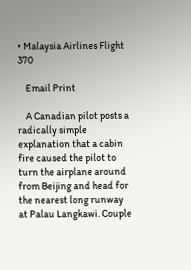• Malaysia Airlines Flight 370

    Email Print

    A Canadian pilot posts a radically simple explanation that a cabin fire caused the pilot to turn the airplane around from Beijing and head for the nearest long runway at Palau Langkawi. Couple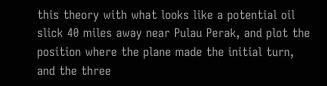this theory with what looks like a potential oil slick 40 miles away near Pulau Perak, and plot the position where the plane made the initial turn, and the three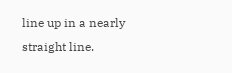line up in a nearly straight line.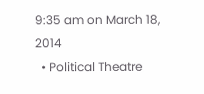9:35 am on March 18, 2014
  • Political Theatre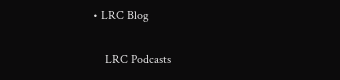• LRC Blog

    LRC Podcasts